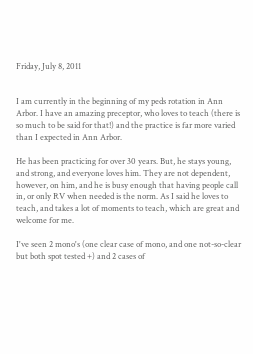Friday, July 8, 2011


I am currently in the beginning of my peds rotation in Ann Arbor. I have an amazing preceptor, who loves to teach (there is so much to be said for that!) and the practice is far more varied than I expected in Ann Arbor.

He has been practicing for over 30 years. But, he stays young, and strong, and everyone loves him. They are not dependent, however, on him, and he is busy enough that having people call in, or only RV when needed is the norm. As I said he loves to teach, and takes a lot of moments to teach, which are great and welcome for me.

I've seen 2 mono's (one clear case of mono, and one not-so-clear but both spot tested +) and 2 cases of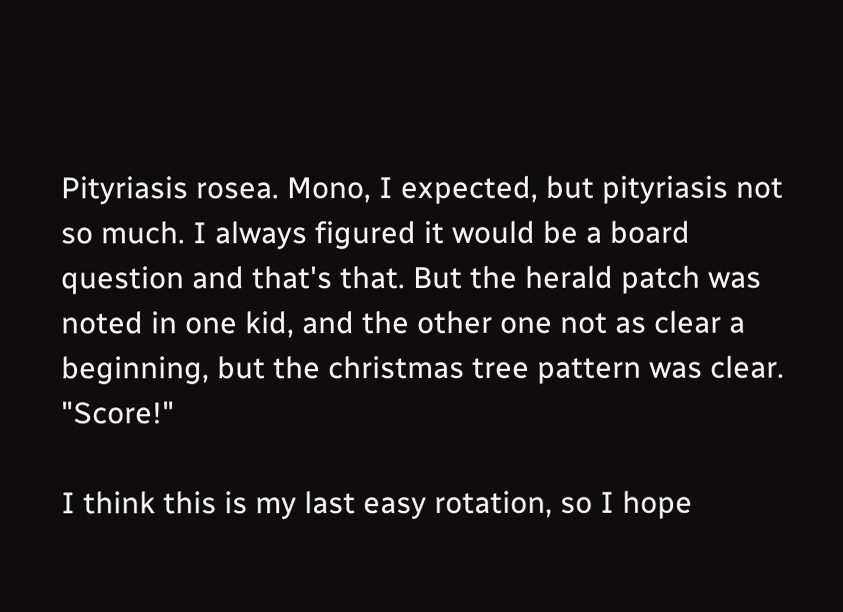Pityriasis rosea. Mono, I expected, but pityriasis not so much. I always figured it would be a board question and that's that. But the herald patch was noted in one kid, and the other one not as clear a beginning, but the christmas tree pattern was clear. "Score!"

I think this is my last easy rotation, so I hope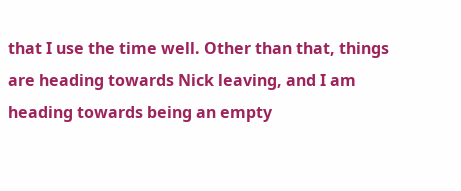that I use the time well. Other than that, things are heading towards Nick leaving, and I am heading towards being an empty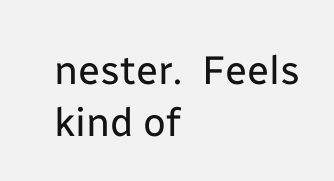nester.  Feels kind of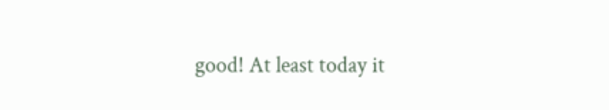good! At least today it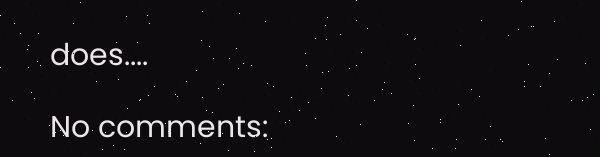does....

No comments: